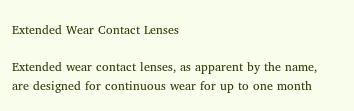Extended Wear Contact Lenses

Extended wear contact lenses, as apparent by the name, are designed for continuous wear for up to one month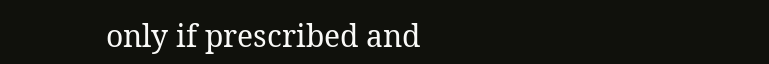only if prescribed and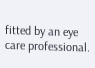fitted by an eye care professional.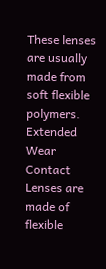These lenses are usually made from soft flexible polymers. Extended Wear Contact Lenses are made of flexible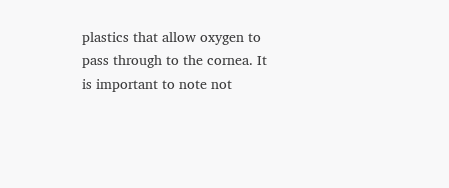plastics that allow oxygen to pass through to the cornea. It is important to note not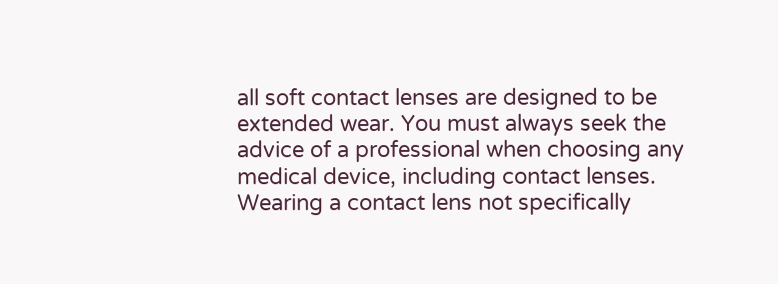all soft contact lenses are designed to be extended wear. You must always seek the advice of a professional when choosing any medical device, including contact lenses. Wearing a contact lens not specifically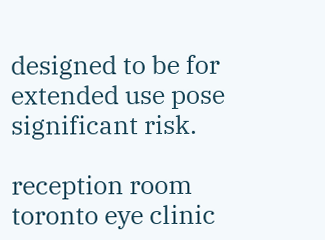designed to be for extended use pose significant risk.

reception room toronto eye clinic